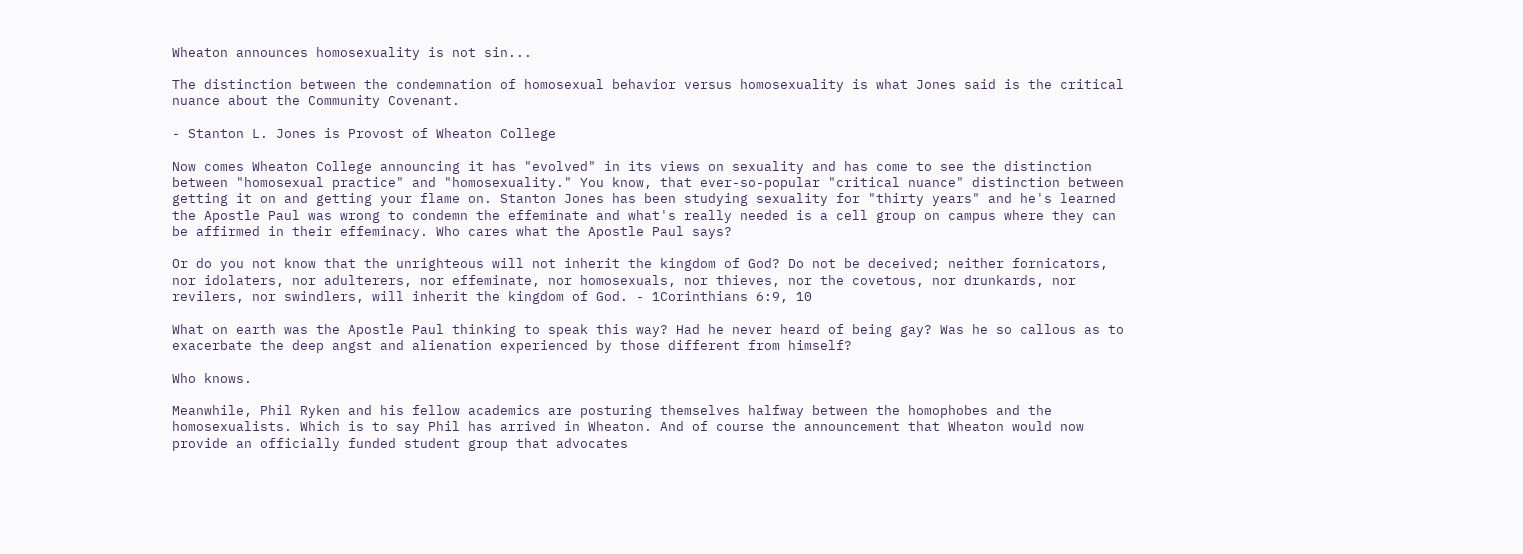Wheaton announces homosexuality is not sin...

The distinction between the condemnation of homosexual behavior versus homosexuality is what Jones said is the critical nuance about the Community Covenant.

- Stanton L. Jones is Provost of Wheaton College

Now comes Wheaton College announcing it has "evolved" in its views on sexuality and has come to see the distinction between "homosexual practice" and "homosexuality." You know, that ever-so-popular "critical nuance" distinction between getting it on and getting your flame on. Stanton Jones has been studying sexuality for "thirty years" and he's learned the Apostle Paul was wrong to condemn the effeminate and what's really needed is a cell group on campus where they can be affirmed in their effeminacy. Who cares what the Apostle Paul says?

Or do you not know that the unrighteous will not inherit the kingdom of God? Do not be deceived; neither fornicators, nor idolaters, nor adulterers, nor effeminate, nor homosexuals, nor thieves, nor the covetous, nor drunkards, nor revilers, nor swindlers, will inherit the kingdom of God. - 1Corinthians 6:9, 10

What on earth was the Apostle Paul thinking to speak this way? Had he never heard of being gay? Was he so callous as to exacerbate the deep angst and alienation experienced by those different from himself?

Who knows.

Meanwhile, Phil Ryken and his fellow academics are posturing themselves halfway between the homophobes and the homosexualists. Which is to say Phil has arrived in Wheaton. And of course the announcement that Wheaton would now provide an officially funded student group that advocates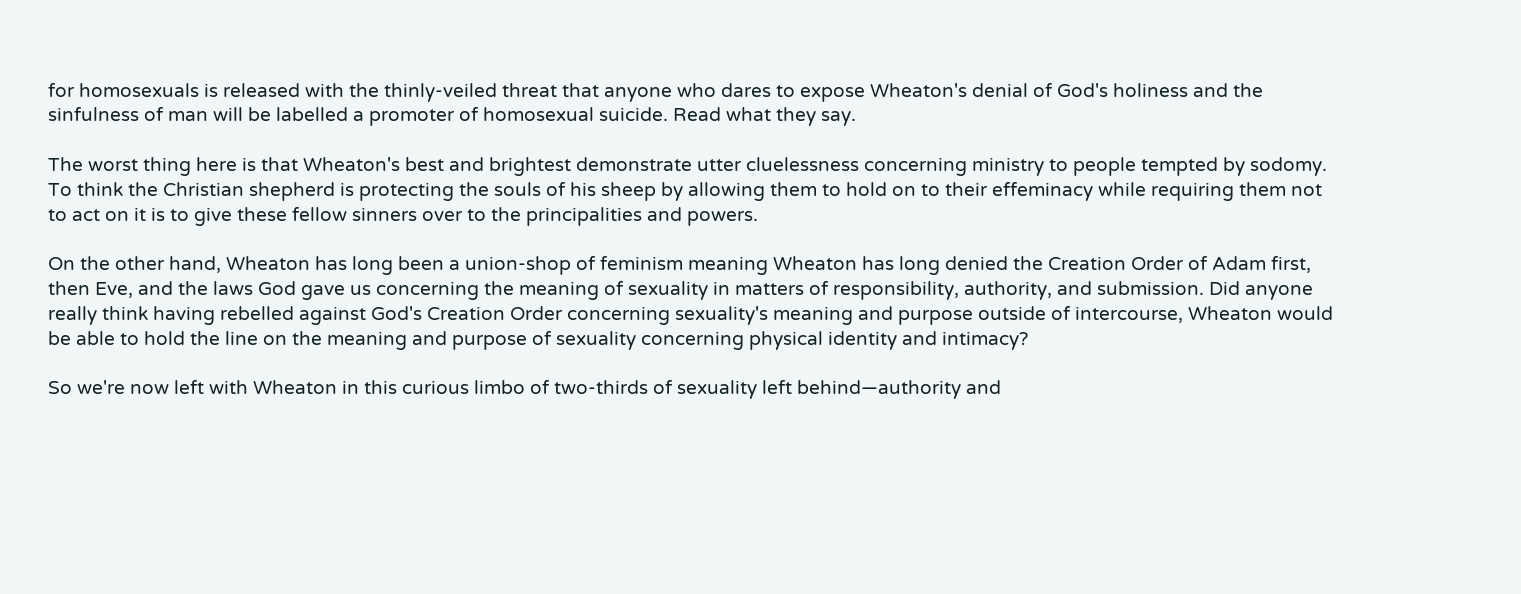for homosexuals is released with the thinly-veiled threat that anyone who dares to expose Wheaton's denial of God's holiness and the sinfulness of man will be labelled a promoter of homosexual suicide. Read what they say.

The worst thing here is that Wheaton's best and brightest demonstrate utter cluelessness concerning ministry to people tempted by sodomy. To think the Christian shepherd is protecting the souls of his sheep by allowing them to hold on to their effeminacy while requiring them not to act on it is to give these fellow sinners over to the principalities and powers.

On the other hand, Wheaton has long been a union-shop of feminism meaning Wheaton has long denied the Creation Order of Adam first, then Eve, and the laws God gave us concerning the meaning of sexuality in matters of responsibility, authority, and submission. Did anyone really think having rebelled against God's Creation Order concerning sexuality's meaning and purpose outside of intercourse, Wheaton would be able to hold the line on the meaning and purpose of sexuality concerning physical identity and intimacy?

So we're now left with Wheaton in this curious limbo of two-thirds of sexuality left behind—authority and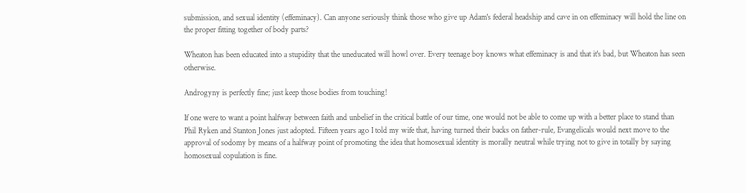submission, and sexual identity (effeminacy). Can anyone seriously think those who give up Adam's federal headship and cave in on effeminacy will hold the line on the proper fitting together of body parts?

Wheaton has been educated into a stupidity that the uneducated will howl over. Every teenage boy knows what effeminacy is and that it's bad, but Wheaton has seen otherwise.

Androgyny is perfectly fine; just keep those bodies from touching!

If one were to want a point halfway between faith and unbelief in the critical battle of our time, one would not be able to come up with a better place to stand than Phil Ryken and Stanton Jones just adopted. Fifteen years ago I told my wife that, having turned their backs on father-rule, Evangelicals would next move to the approval of sodomy by means of a halfway point of promoting the idea that homosexual identity is morally neutral while trying not to give in totally by saying homosexual copulation is fine.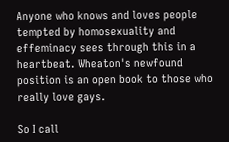Anyone who knows and loves people tempted by homosexuality and effeminacy sees through this in a heartbeat. Wheaton's newfound position is an open book to those who really love gays.

So I call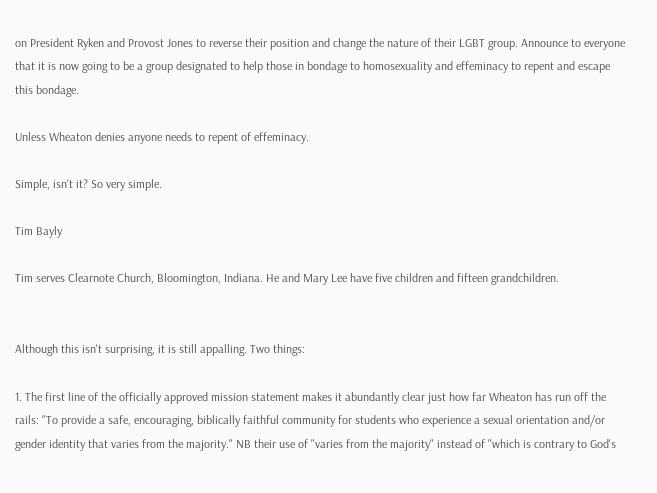on President Ryken and Provost Jones to reverse their position and change the nature of their LGBT group. Announce to everyone that it is now going to be a group designated to help those in bondage to homosexuality and effeminacy to repent and escape this bondage.

Unless Wheaton denies anyone needs to repent of effeminacy.

Simple, isn't it? So very simple.

Tim Bayly

Tim serves Clearnote Church, Bloomington, Indiana. He and Mary Lee have five children and fifteen grandchildren.


Although this isn't surprising, it is still appalling. Two things:

1. The first line of the officially approved mission statement makes it abundantly clear just how far Wheaton has run off the rails: "To provide a safe, encouraging, biblically faithful community for students who experience a sexual orientation and/or gender identity that varies from the majority." NB their use of "varies from the majority" instead of "which is contrary to God's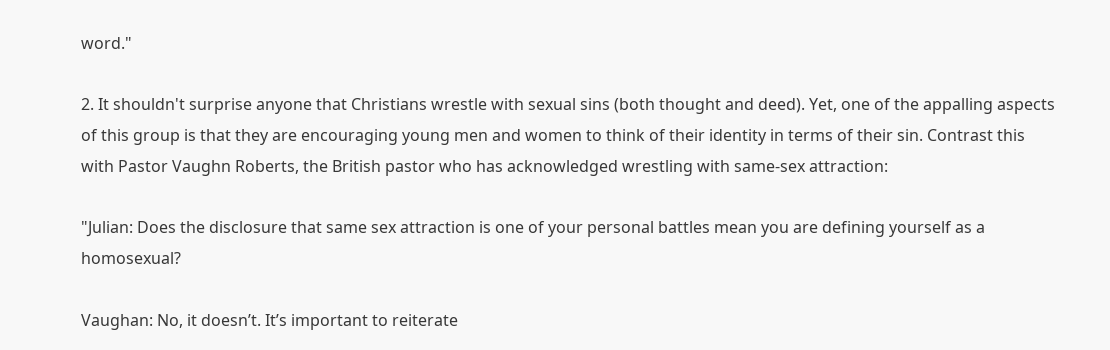word."

2. It shouldn't surprise anyone that Christians wrestle with sexual sins (both thought and deed). Yet, one of the appalling aspects of this group is that they are encouraging young men and women to think of their identity in terms of their sin. Contrast this with Pastor Vaughn Roberts, the British pastor who has acknowledged wrestling with same-sex attraction:

"Julian: Does the disclosure that same sex attraction is one of your personal battles mean you are defining yourself as a homosexual?

Vaughan: No, it doesn’t. It’s important to reiterate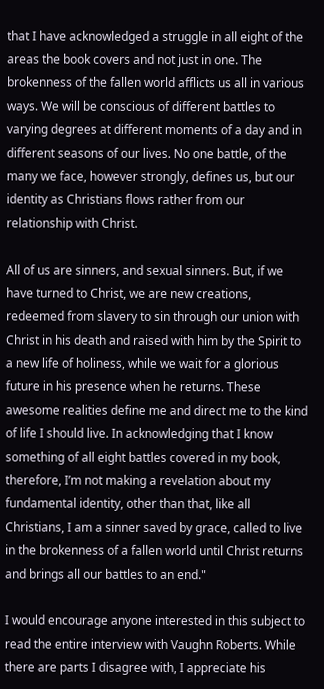that I have acknowledged a struggle in all eight of the areas the book covers and not just in one. The brokenness of the fallen world afflicts us all in various ways. We will be conscious of different battles to varying degrees at different moments of a day and in different seasons of our lives. No one battle, of the many we face, however strongly, defines us, but our identity as Christians flows rather from our relationship with Christ.

All of us are sinners, and sexual sinners. But, if we have turned to Christ, we are new creations, redeemed from slavery to sin through our union with Christ in his death and raised with him by the Spirit to a new life of holiness, while we wait for a glorious future in his presence when he returns. These awesome realities define me and direct me to the kind of life I should live. In acknowledging that I know something of all eight battles covered in my book, therefore, I’m not making a revelation about my fundamental identity, other than that, like all Christians, I am a sinner saved by grace, called to live in the brokenness of a fallen world until Christ returns and brings all our battles to an end."

I would encourage anyone interested in this subject to read the entire interview with Vaughn Roberts. While there are parts I disagree with, I appreciate his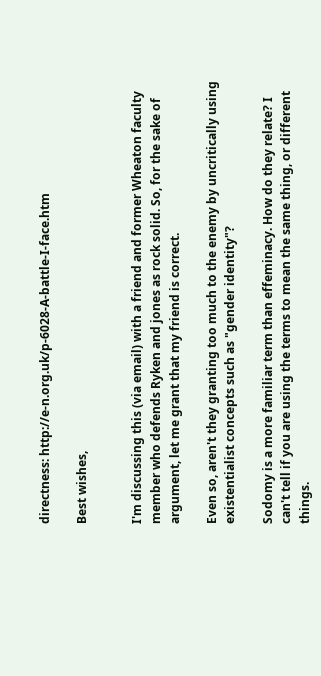directness: http://e-n.org.uk/p-6028-A-battle-I-face.htm

Best wishes,


I'm discussing this (via email) with a friend and former Wheaton faculty member who defends Ryken and jones as rock solid. So, for the sake of argument, let me grant that my friend is correct.

Even so, aren't they granting too much to the enemy by uncritically using existentialist concepts such as "gender identity"?

Sodomy is a more familiar term than effeminacy. How do they relate? I can't tell if you are using the terms to mean the same thing, or different things.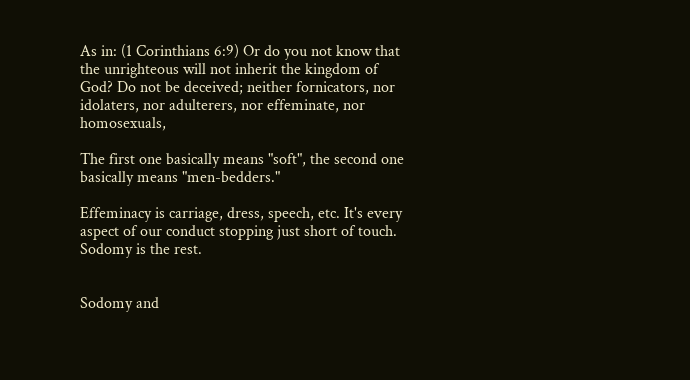As in: (1 Corinthians 6:9) Or do you not know that the unrighteous will not inherit the kingdom of God? Do not be deceived; neither fornicators, nor idolaters, nor adulterers, nor effeminate, nor homosexuals,

The first one basically means "soft", the second one basically means "men-bedders."

Effeminacy is carriage, dress, speech, etc. It's every aspect of our conduct stopping just short of touch. Sodomy is the rest.


Sodomy and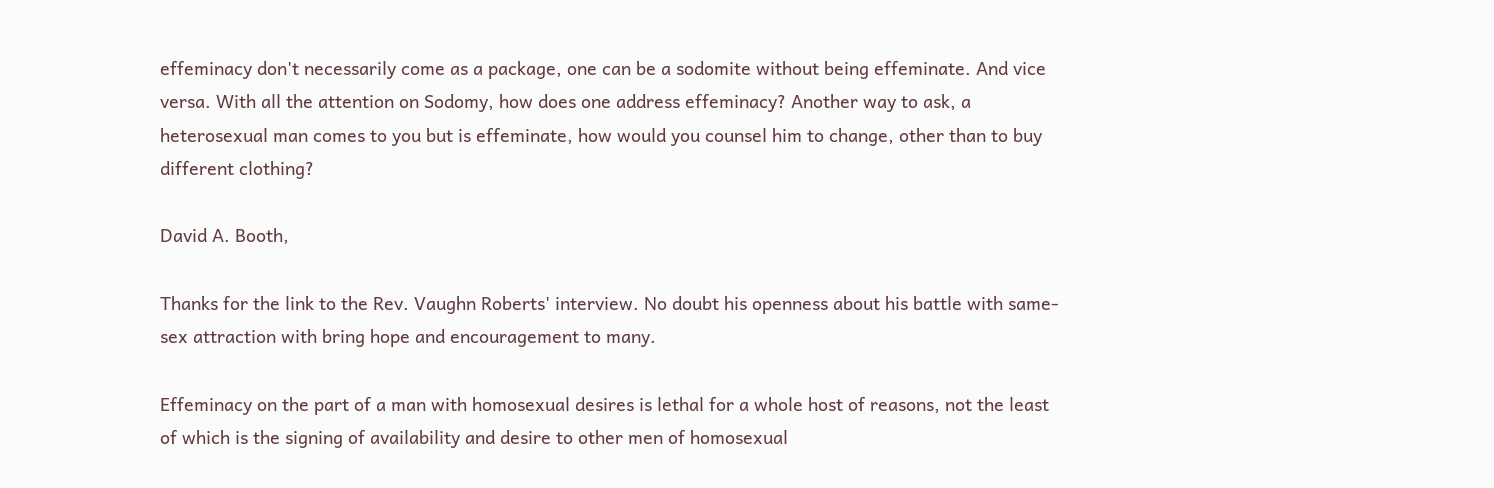effeminacy don't necessarily come as a package, one can be a sodomite without being effeminate. And vice versa. With all the attention on Sodomy, how does one address effeminacy? Another way to ask, a heterosexual man comes to you but is effeminate, how would you counsel him to change, other than to buy different clothing?

David A. Booth,

Thanks for the link to the Rev. Vaughn Roberts' interview. No doubt his openness about his battle with same-sex attraction with bring hope and encouragement to many.

Effeminacy on the part of a man with homosexual desires is lethal for a whole host of reasons, not the least of which is the signing of availability and desire to other men of homosexual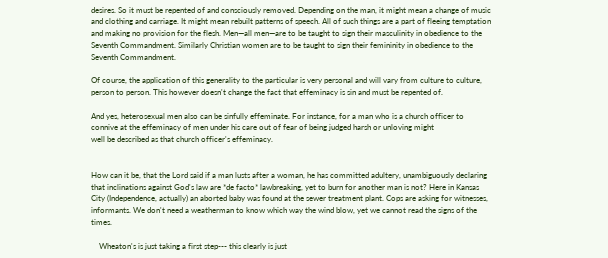desires. So it must be repented of and consciously removed. Depending on the man, it might mean a change of music and clothing and carriage. It might mean rebuilt patterns of speech. All of such things are a part of fleeing temptation and making no provision for the flesh. Men—all men—are to be taught to sign their masculinity in obedience to the Seventh Commandment. Similarly Christian women are to be taught to sign their femininity in obedience to the Seventh Commandment.

Of course, the application of this generality to the particular is very personal and will vary from culture to culture, person to person. This however doesn't change the fact that effeminacy is sin and must be repented of.

And yes, heterosexual men also can be sinfully effeminate. For instance, for a man who is a church officer to connive at the effeminacy of men under his care out of fear of being judged harsh or unloving might                                                             well be described as that church officer's effeminacy.


How can it be, that the Lord said if a man lusts after a woman, he has committed adultery, unambiguously declaring that inclinations against God's law are *de facto* lawbreaking, yet to burn for another man is not? Here in Kansas City (Independence, actually) an aborted baby was found at the sewer treatment plant. Cops are asking for witnesses, informants. We don't need a weatherman to know which way the wind blow, yet we cannot read the signs of the times.

    Wheaton's is just taking a first step--- this clearly is just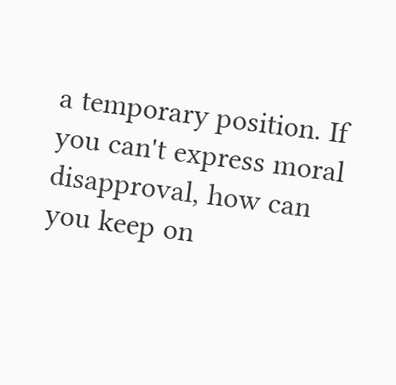a temporary position. If you can't express moral disapproval, how can you keep on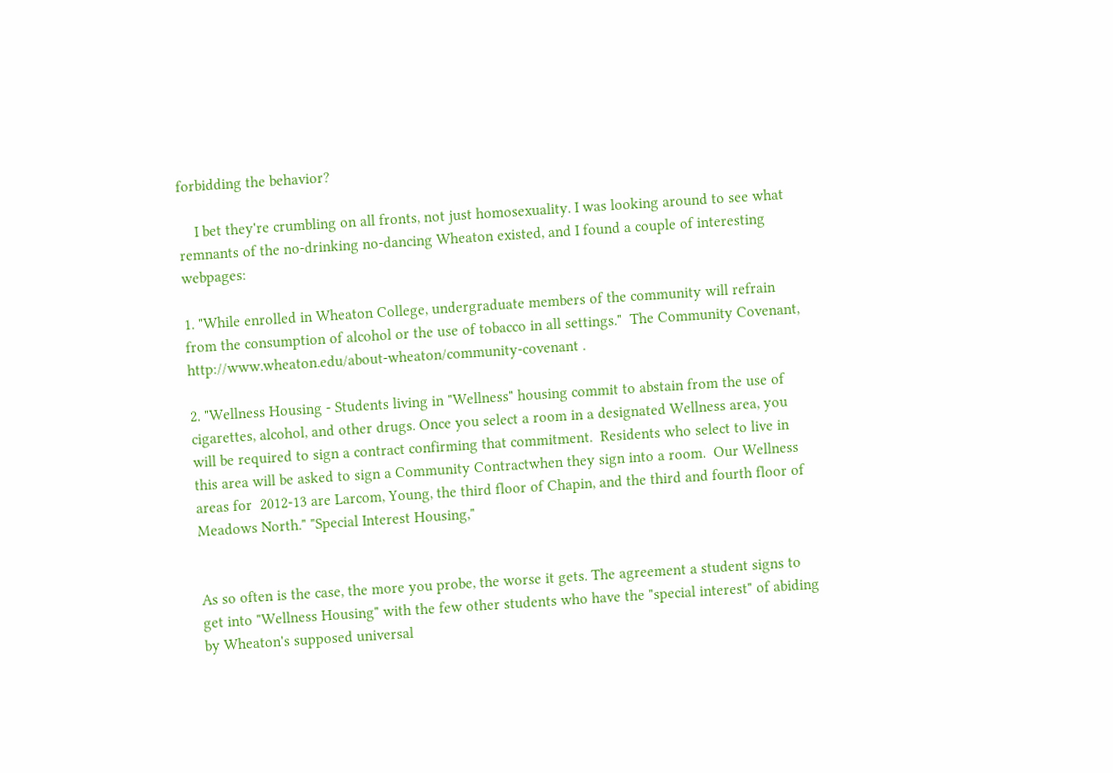forbidding the behavior?

    I bet they're crumbling on all fronts, not just homosexuality. I was looking around to see what remnants of the no-drinking no-dancing Wheaton existed, and I found a couple of interesting webpages:

1. "While enrolled in Wheaton College, undergraduate members of the community will refrain from the consumption of alcohol or the use of tobacco in all settings."  The Community Covenant, http://www.wheaton.edu/about-wheaton/community-covenant .

2. "Wellness Housing - Students living in "Wellness" housing commit to abstain from the use of cigarettes, alcohol, and other drugs. Once you select a room in a designated Wellness area, you will be required to sign a contract confirming that commitment.  Residents who select to live in this area will be asked to sign a Community Contractwhen they sign into a room.  Our Wellness areas for  2012-13 are Larcom, Young, the third floor of Chapin, and the third and fourth floor of Meadows North." "Special Interest Housing,"


As so often is the case, the more you probe, the worse it gets. The agreement a student signs to get into "Wellness Housing" with the few other students who have the "special interest" of abiding by Wheaton's supposed universal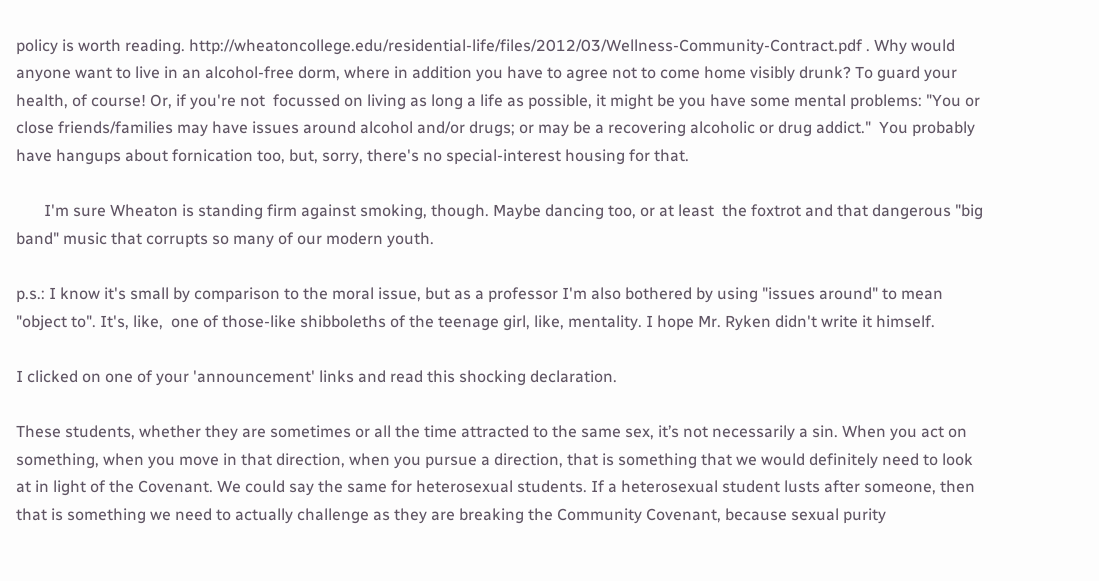policy is worth reading. http://wheatoncollege.edu/residential-life/files/2012/03/Wellness-Community-Contract.pdf . Why would anyone want to live in an alcohol-free dorm, where in addition you have to agree not to come home visibly drunk? To guard your health, of course! Or, if you're not  focussed on living as long a life as possible, it might be you have some mental problems: "You or close friends/families may have issues around alcohol and/or drugs; or may be a recovering alcoholic or drug addict."  You probably have hangups about fornication too, but, sorry, there's no special-interest housing for that.

       I'm sure Wheaton is standing firm against smoking, though. Maybe dancing too, or at least  the foxtrot and that dangerous "big band" music that corrupts so many of our modern youth.

p.s.: I know it's small by comparison to the moral issue, but as a professor I'm also bothered by using "issues around" to mean "object to". It's, like,  one of those-like shibboleths of the teenage girl, like, mentality. I hope Mr. Ryken didn't write it himself.

I clicked on one of your 'announcement' links and read this shocking declaration.

These students, whether they are sometimes or all the time attracted to the same sex, it’s not necessarily a sin. When you act on something, when you move in that direction, when you pursue a direction, that is something that we would definitely need to look at in light of the Covenant. We could say the same for heterosexual students. If a heterosexual student lusts after someone, then that is something we need to actually challenge as they are breaking the Community Covenant, because sexual purity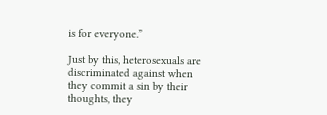is for everyone.”

Just by this, heterosexuals are discriminated against when they commit a sin by their thoughts, they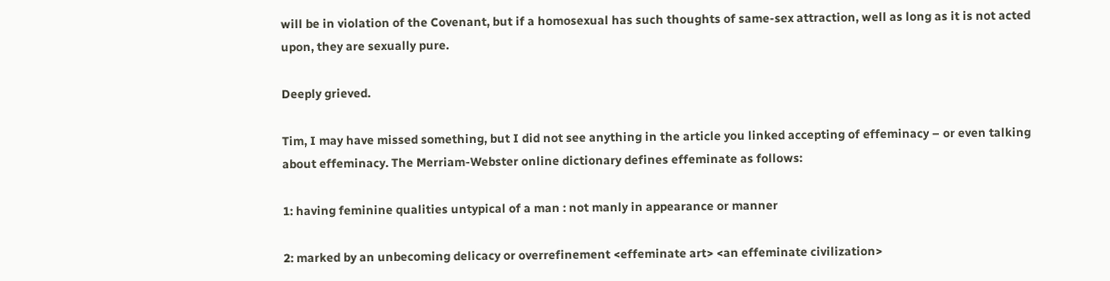will be in violation of the Covenant, but if a homosexual has such thoughts of same-sex attraction, well as long as it is not acted upon, they are sexually pure.

Deeply grieved.

Tim, I may have missed something, but I did not see anything in the article you linked accepting of effeminacy – or even talking about effeminacy. The Merriam-Webster online dictionary defines effeminate as follows:

1: having feminine qualities untypical of a man : not manly in appearance or manner

2: marked by an unbecoming delicacy or overrefinement <effeminate art> <an effeminate civilization>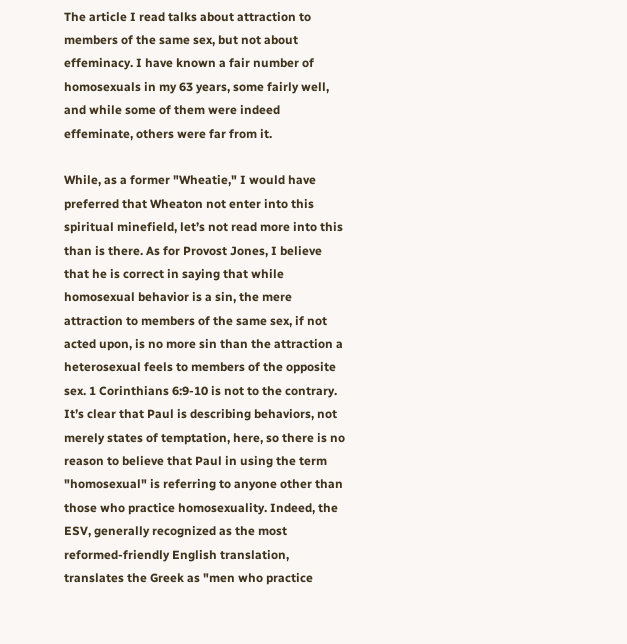The article I read talks about attraction to members of the same sex, but not about effeminacy. I have known a fair number of homosexuals in my 63 years, some fairly well, and while some of them were indeed effeminate, others were far from it.

While, as a former "Wheatie," I would have preferred that Wheaton not enter into this spiritual minefield, let’s not read more into this than is there. As for Provost Jones, I believe that he is correct in saying that while homosexual behavior is a sin, the mere attraction to members of the same sex, if not acted upon, is no more sin than the attraction a heterosexual feels to members of the opposite sex. 1 Corinthians 6:9-10 is not to the contrary. It’s clear that Paul is describing behaviors, not merely states of temptation, here, so there is no reason to believe that Paul in using the term "homosexual" is referring to anyone other than those who practice homosexuality. Indeed, the ESV, generally recognized as the most reformed-friendly English translation, translates the Greek as "men who practice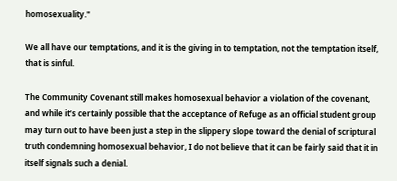homosexuality."

We all have our temptations, and it is the giving in to temptation, not the temptation itself, that is sinful.

The Community Covenant still makes homosexual behavior a violation of the covenant, and while it’s certainly possible that the acceptance of Refuge as an official student group may turn out to have been just a step in the slippery slope toward the denial of scriptural truth condemning homosexual behavior, I do not believe that it can be fairly said that it in itself signals such a denial.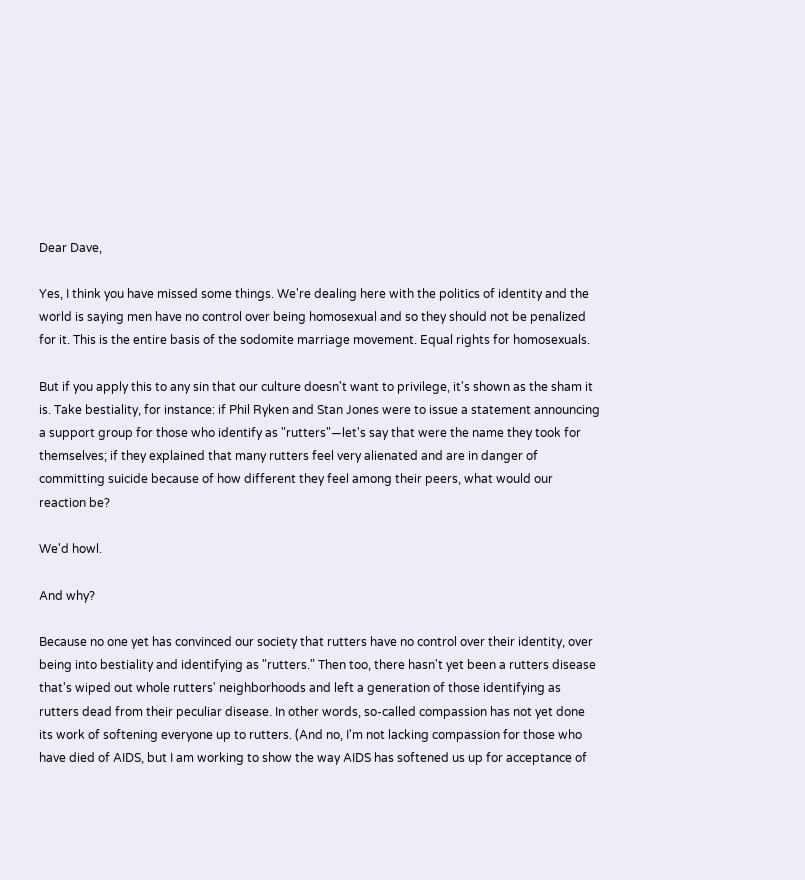Dear Dave,

Yes, I think you have missed some things. We're dealing here with the politics of identity and the world is saying men have no control over being homosexual and so they should not be penalized for it. This is the entire basis of the sodomite marriage movement. Equal rights for homosexuals.

But if you apply this to any sin that our culture doesn't want to privilege, it's shown as the sham it is. Take bestiality, for instance: if Phil Ryken and Stan Jones were to issue a statement announcing a support group for those who identify as "rutters"—let's say that were the name they took for themselves; if they explained that many rutters feel very alienated and are in danger of committing suicide because of how different they feel among their peers, what would our reaction be?

We'd howl.

And why?

Because no one yet has convinced our society that rutters have no control over their identity, over being into bestiality and identifying as "rutters." Then too, there hasn't yet been a rutters disease that's wiped out whole rutters' neighborhoods and left a generation of those identifying as rutters dead from their peculiar disease. In other words, so-called compassion has not yet done its work of softening everyone up to rutters. (And no, I'm not lacking compassion for those who have died of AIDS, but I am working to show the way AIDS has softened us up for acceptance of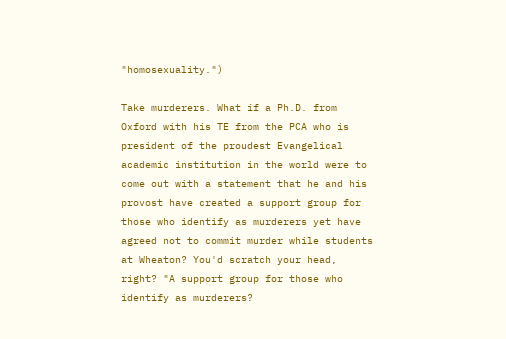"homosexuality.")

Take murderers. What if a Ph.D. from Oxford with his TE from the PCA who is president of the proudest Evangelical academic institution in the world were to come out with a statement that he and his provost have created a support group for those who identify as murderers yet have agreed not to commit murder while students at Wheaton? You'd scratch your head, right? "A support group for those who identify as murderers?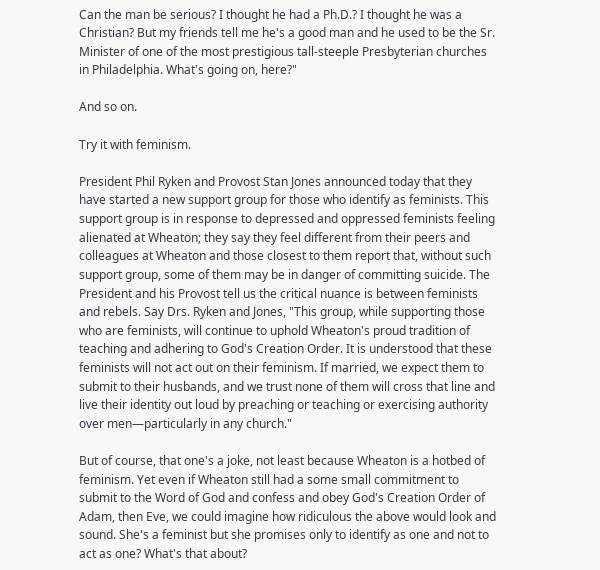Can the man be serious? I thought he had a Ph.D.? I thought he was a Christian? But my friends tell me he's a good man and he used to be the Sr. Minister of one of the most prestigious tall-steeple Presbyterian churches in Philadelphia. What's going on, here?"

And so on.

Try it with feminism.

President Phil Ryken and Provost Stan Jones announced today that they have started a new support group for those who identify as feminists. This support group is in response to depressed and oppressed feminists feeling alienated at Wheaton; they say they feel different from their peers and colleagues at Wheaton and those closest to them report that, without such support group, some of them may be in danger of committing suicide. The President and his Provost tell us the critical nuance is between feminists and rebels. Say Drs. Ryken and Jones, "This group, while supporting those who are feminists, will continue to uphold Wheaton's proud tradition of teaching and adhering to God's Creation Order. It is understood that these feminists will not act out on their feminism. If married, we expect them to submit to their husbands, and we trust none of them will cross that line and live their identity out loud by preaching or teaching or exercising authority over men—particularly in any church."

But of course, that one's a joke, not least because Wheaton is a hotbed of feminism. Yet even if Wheaton still had a some small commitment to submit to the Word of God and confess and obey God's Creation Order of Adam, then Eve, we could imagine how ridiculous the above would look and sound. She's a feminist but she promises only to identify as one and not to act as one? What's that about?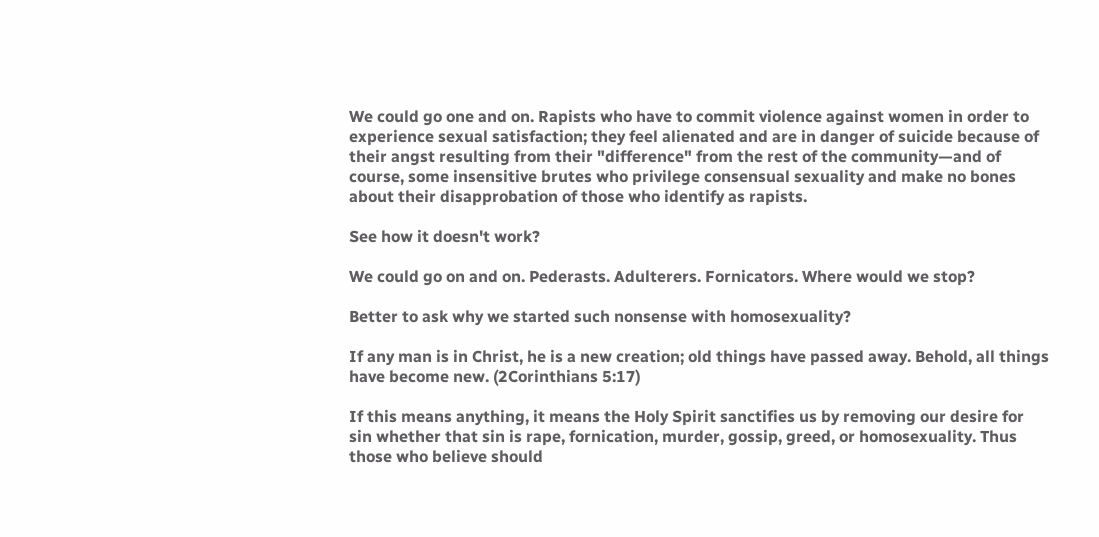We could go one and on. Rapists who have to commit violence against women in order to experience sexual satisfaction; they feel alienated and are in danger of suicide because of their angst resulting from their "difference" from the rest of the community—and of course, some insensitive brutes who privilege consensual sexuality and make no bones about their disapprobation of those who identify as rapists.

See how it doesn't work?

We could go on and on. Pederasts. Adulterers. Fornicators. Where would we stop?

Better to ask why we started such nonsense with homosexuality?

If any man is in Christ, he is a new creation; old things have passed away. Behold, all things have become new. (2Corinthians 5:17)

If this means anything, it means the Holy Spirit sanctifies us by removing our desire for sin whether that sin is rape, fornication, murder, gossip, greed, or homosexuality. Thus those who believe should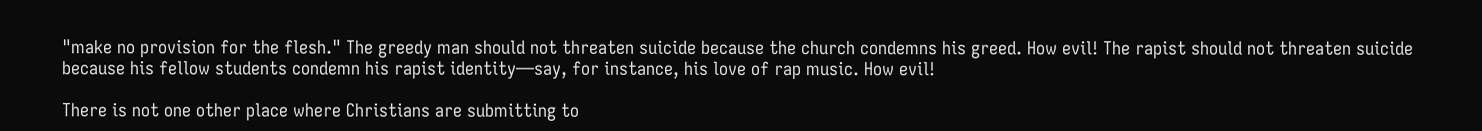"make no provision for the flesh." The greedy man should not threaten suicide because the church condemns his greed. How evil! The rapist should not threaten suicide because his fellow students condemn his rapist identity—say, for instance, his love of rap music. How evil!

There is not one other place where Christians are submitting to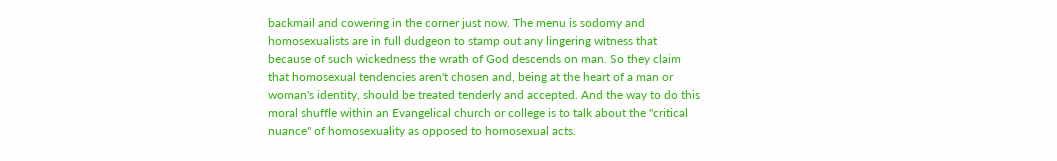backmail and cowering in the corner just now. The menu is sodomy and homosexualists are in full dudgeon to stamp out any lingering witness that because of such wickedness the wrath of God descends on man. So they claim that homosexual tendencies aren't chosen and, being at the heart of a man or woman's identity, should be treated tenderly and accepted. And the way to do this moral shuffle within an Evangelical church or college is to talk about the "critical nuance" of homosexuality as opposed to homosexual acts.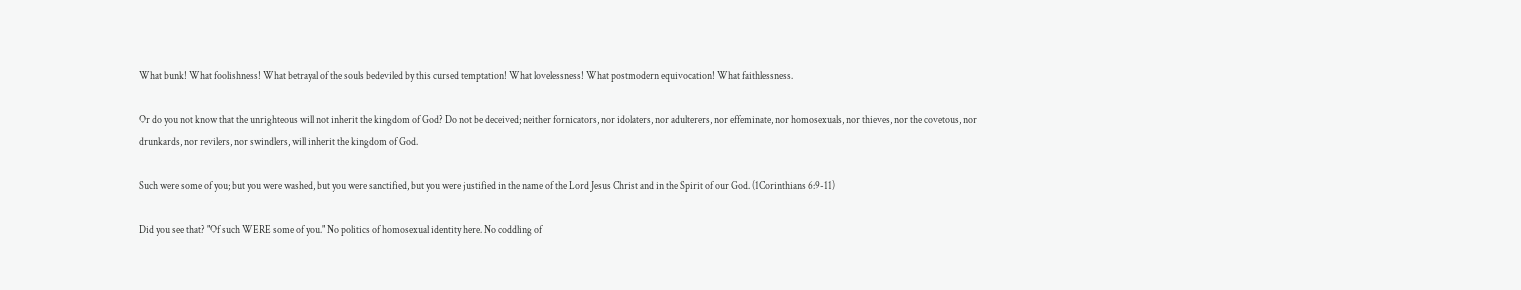What bunk! What foolishness! What betrayal of the souls bedeviled by this cursed temptation! What lovelessness! What postmodern equivocation! What faithlessness.

Or do you not know that the unrighteous will not inherit the kingdom of God? Do not be deceived; neither fornicators, nor idolaters, nor adulterers, nor effeminate, nor homosexuals, nor thieves, nor the covetous, nor drunkards, nor revilers, nor swindlers, will inherit the kingdom of God.

Such were some of you; but you were washed, but you were sanctified, but you were justified in the name of the Lord Jesus Christ and in the Spirit of our God. (1Corinthians 6:9-11)

Did you see that? "Of such WERE some of you." No politics of homosexual identity here. No coddling of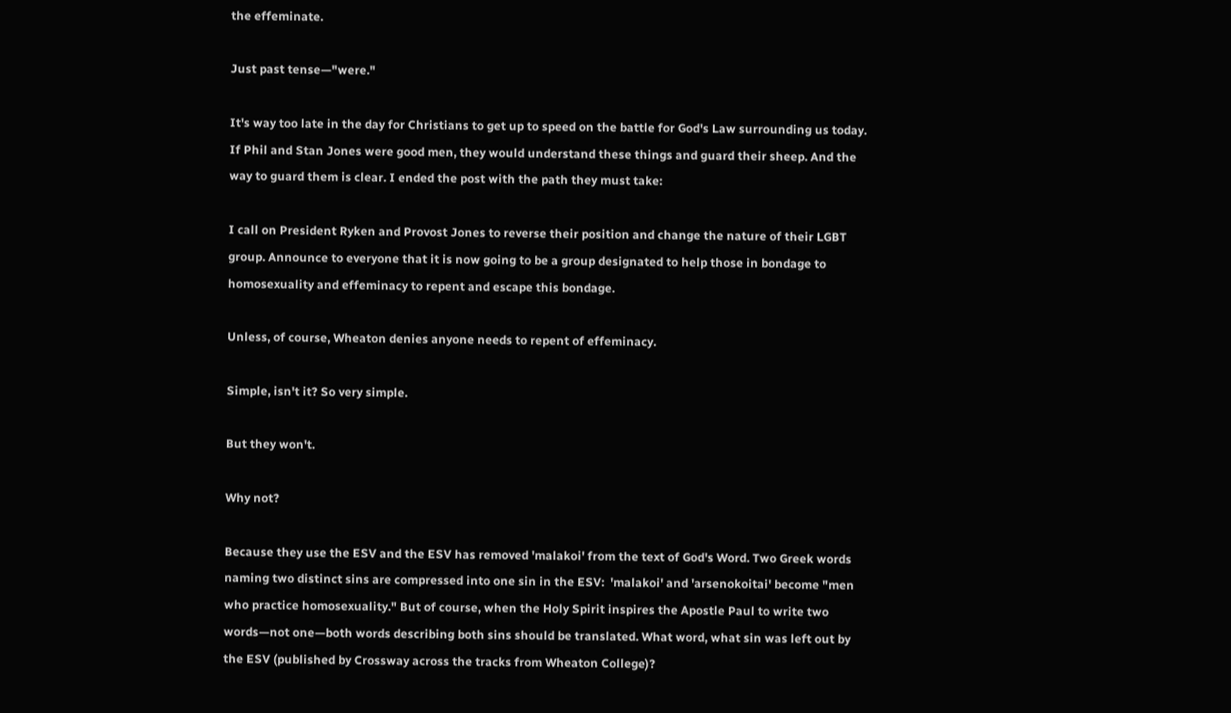the effeminate.

Just past tense—"were."

It's way too late in the day for Christians to get up to speed on the battle for God's Law surrounding us today. If Phil and Stan Jones were good men, they would understand these things and guard their sheep. And the way to guard them is clear. I ended the post with the path they must take:

I call on President Ryken and Provost Jones to reverse their position and change the nature of their LGBT group. Announce to everyone that it is now going to be a group designated to help those in bondage to homosexuality and effeminacy to repent and escape this bondage.

Unless, of course, Wheaton denies anyone needs to repent of effeminacy.

Simple, isn't it? So very simple.

But they won't.

Why not?

Because they use the ESV and the ESV has removed 'malakoi' from the text of God's Word. Two Greek words naming two distinct sins are compressed into one sin in the ESV:  'malakoi' and 'arsenokoitai' become "men who practice homosexuality." But of course, when the Holy Spirit inspires the Apostle Paul to write two words—not one—both words describing both sins should be translated. What word, what sin was left out by the ESV (published by Crossway across the tracks from Wheaton College)?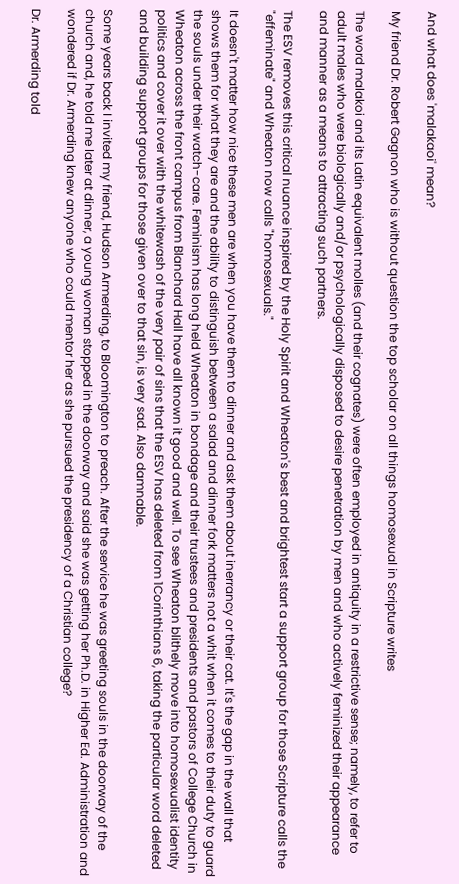And what does 'malakaoi' mean?

My friend Dr. Robert Gagnon who is without question the top scholar on all things homosexual in Scripture writes

The word malakoi and its Latin equivalent molles (and their cognates) were often employed in antiquity in a restrictive sense; namely, to refer to adult males who were biologically and/or psychologically disposed to desire penetration by men and who actively feminized their appearance and manner as a means to attracting such partners.

The ESV removes this critical nuance inspired by the Holy Spirit and Wheaton's best and brightest start a support group for those Scripture calls the "effeminate" and Wheaton now calls "homosexuals."

It doesn't matter how nice these men are when you have them to dinner and ask them about inerrancy or their cat. It's the gap in the wall that shows them for what they are and the ability to distinguish between a salad and dinner fork matters not a whit when it comes to their duty to guard the souls under their watch-care. Feminism has long held Wheaton in bondage and their trustees and presidents and pastors of College Church in Wheaton across the front campus from Blanchard Hall have all known it good and well. To see Wheaton blithely move into homosexualist identity politics and cover it over with the whitewash of the very pair of sins that the ESV has deleted from 1Corinthians 6, taking the particular word deleted and building support groups for those given over to that sin, is very sad. Also damnable.

Some years back I invited my friend, Hudson Armerding, to Bloomington to preach. After the service he was greeting souls in the doorway of the church and, he told me later at dinner, a young woman stopped in the doorway and said she was getting her Ph.D. in Higher Ed. Administration and wondered if Dr. Armerding knew anyone who could mentor her as she pursued the presidency of a Christian college?

Dr. Armerding told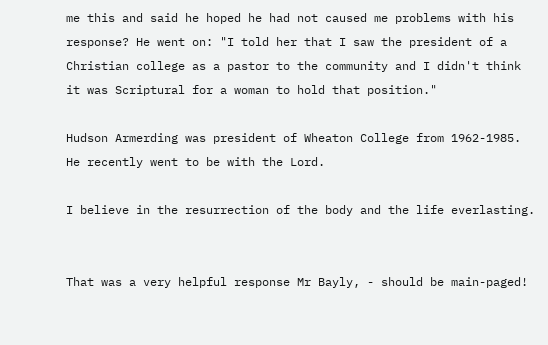me this and said he hoped he had not caused me problems with his response? He went on: "I told her that I saw the president of a Christian college as a pastor to the community and I didn't think it was Scriptural for a woman to hold that position."

Hudson Armerding was president of Wheaton College from 1962-1985. He recently went to be with the Lord.

I believe in the resurrection of the body and the life everlasting.


That was a very helpful response Mr Bayly, - should be main-paged!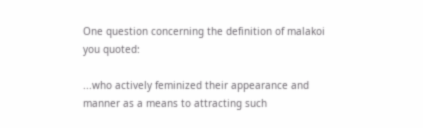One question concerning the definition of malakoi you quoted:

...who actively feminized their appearance and manner as a means to attracting such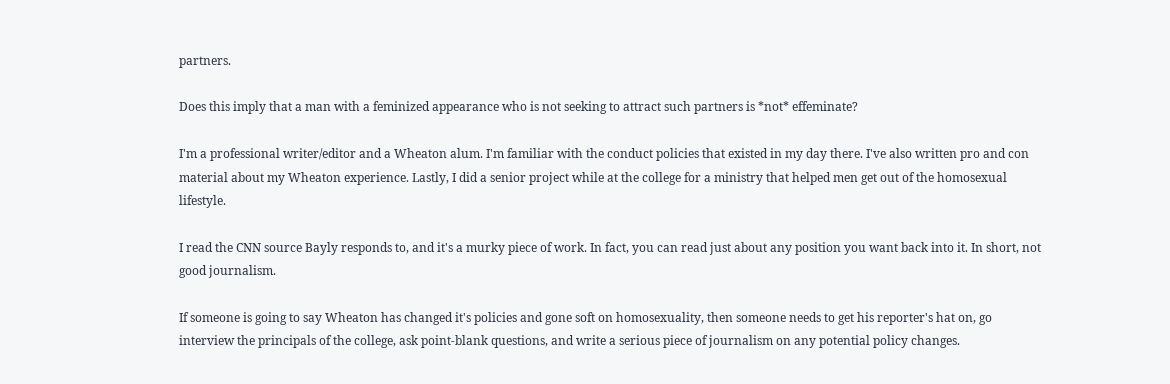partners.

Does this imply that a man with a feminized appearance who is not seeking to attract such partners is *not* effeminate?

I'm a professional writer/editor and a Wheaton alum. I'm familiar with the conduct policies that existed in my day there. I've also written pro and con material about my Wheaton experience. Lastly, I did a senior project while at the college for a ministry that helped men get out of the homosexual lifestyle.

I read the CNN source Bayly responds to, and it's a murky piece of work. In fact, you can read just about any position you want back into it. In short, not good journalism.

If someone is going to say Wheaton has changed it's policies and gone soft on homosexuality, then someone needs to get his reporter's hat on, go interview the principals of the college, ask point-blank questions, and write a serious piece of journalism on any potential policy changes.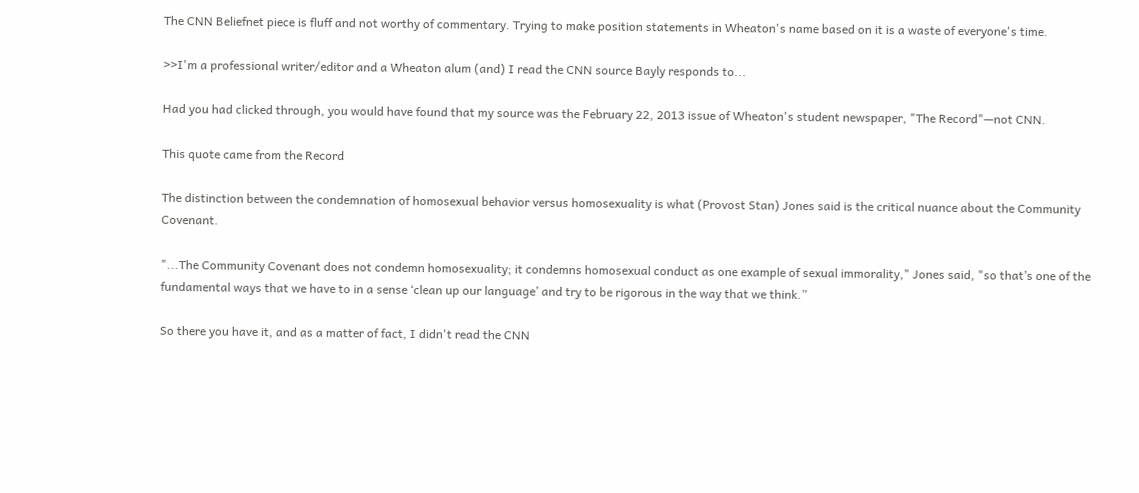The CNN Beliefnet piece is fluff and not worthy of commentary. Trying to make position statements in Wheaton's name based on it is a waste of everyone's time.

>>I'm a professional writer/editor and a Wheaton alum (and) I read the CNN source Bayly responds to...

Had you had clicked through, you would have found that my source was the February 22, 2013 issue of Wheaton's student newspaper, "The Record"—not CNN.

This quote came from the Record

The distinction between the condemnation of homosexual behavior versus homosexuality is what (Provost Stan) Jones said is the critical nuance about the Community Covenant.

"...The Community Covenant does not condemn homosexuality; it condemns homosexual conduct as one example of sexual immorality," Jones said, "so that’s one of the fundamental ways that we have to in a sense ‘clean up our language’ and try to be rigorous in the way that we think.”

So there you have it, and as a matter of fact, I didn't read the CNN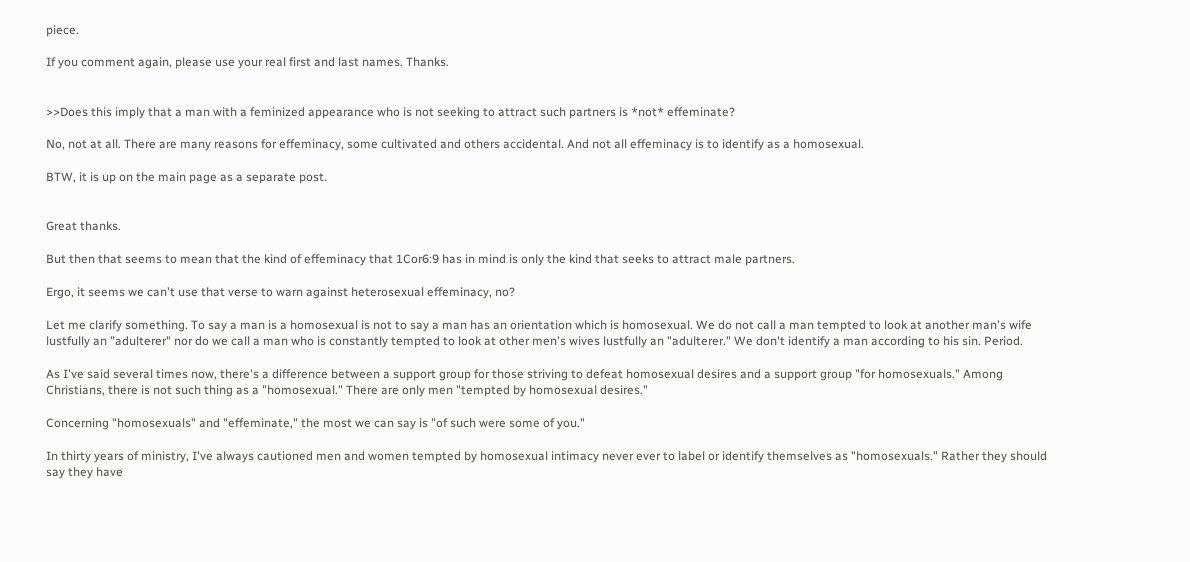piece.

If you comment again, please use your real first and last names. Thanks.


>>Does this imply that a man with a feminized appearance who is not seeking to attract such partners is *not* effeminate?

No, not at all. There are many reasons for effeminacy, some cultivated and others accidental. And not all effeminacy is to identify as a homosexual.

BTW, it is up on the main page as a separate post.


Great thanks.

But then that seems to mean that the kind of effeminacy that 1Cor6:9 has in mind is only the kind that seeks to attract male partners.

Ergo, it seems we can't use that verse to warn against heterosexual effeminacy, no?

Let me clarify something. To say a man is a homosexual is not to say a man has an orientation which is homosexual. We do not call a man tempted to look at another man's wife lustfully an "adulterer" nor do we call a man who is constantly tempted to look at other men's wives lustfully an "adulterer." We don't identify a man according to his sin. Period.

As I've said several times now, there's a difference between a support group for those striving to defeat homosexual desires and a support group "for homosexuals." Among Christians, there is not such thing as a "homosexual." There are only men "tempted by homosexual desires."

Concerning "homosexuals" and "effeminate," the most we can say is "of such were some of you."

In thirty years of ministry, I've always cautioned men and women tempted by homosexual intimacy never ever to label or identify themselves as "homosexuals." Rather they should say they have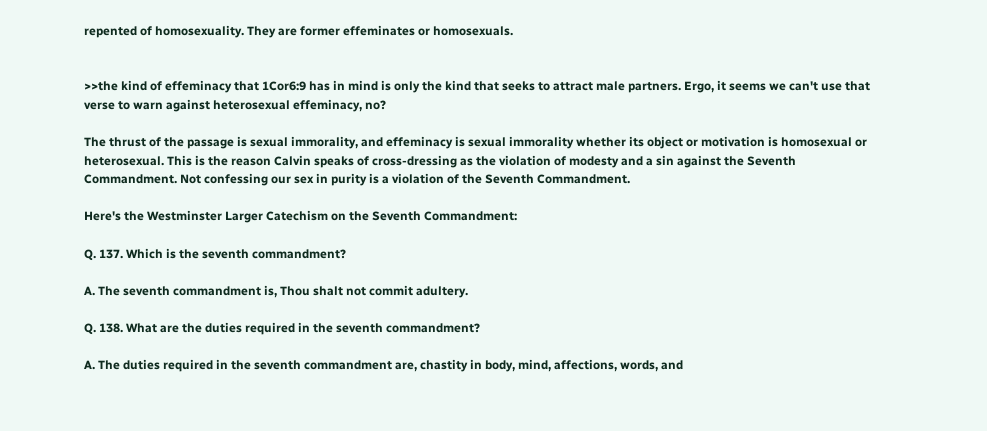repented of homosexuality. They are former effeminates or homosexuals.


>>the kind of effeminacy that 1Cor6:9 has in mind is only the kind that seeks to attract male partners. Ergo, it seems we can't use that verse to warn against heterosexual effeminacy, no?

The thrust of the passage is sexual immorality, and effeminacy is sexual immorality whether its object or motivation is homosexual or heterosexual. This is the reason Calvin speaks of cross-dressing as the violation of modesty and a sin against the Seventh Commandment. Not confessing our sex in purity is a violation of the Seventh Commandment.

Here's the Westminster Larger Catechism on the Seventh Commandment:

Q. 137. Which is the seventh commandment?

A. The seventh commandment is, Thou shalt not commit adultery.

Q. 138. What are the duties required in the seventh commandment?

A. The duties required in the seventh commandment are, chastity in body, mind, affections, words, and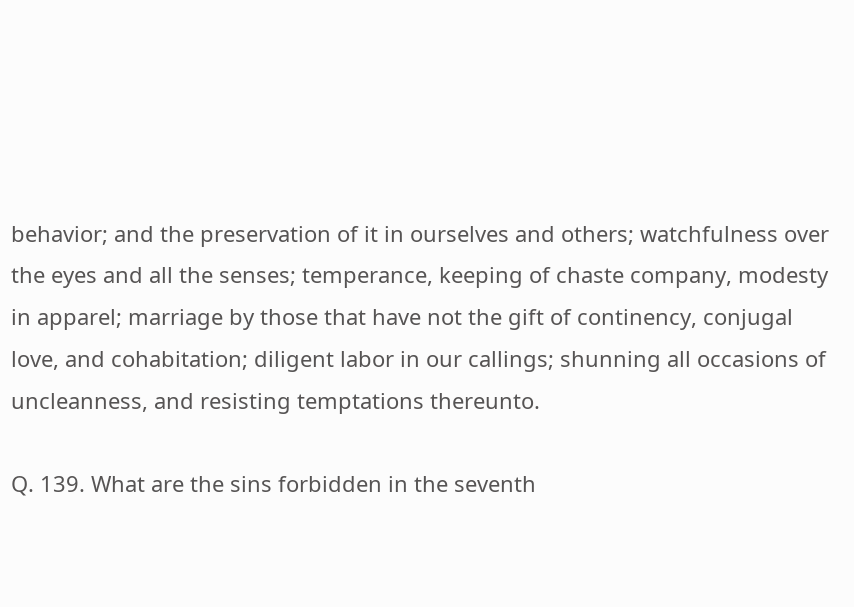behavior; and the preservation of it in ourselves and others; watchfulness over the eyes and all the senses; temperance, keeping of chaste company, modesty in apparel; marriage by those that have not the gift of continency, conjugal love, and cohabitation; diligent labor in our callings; shunning all occasions of uncleanness, and resisting temptations thereunto.

Q. 139. What are the sins forbidden in the seventh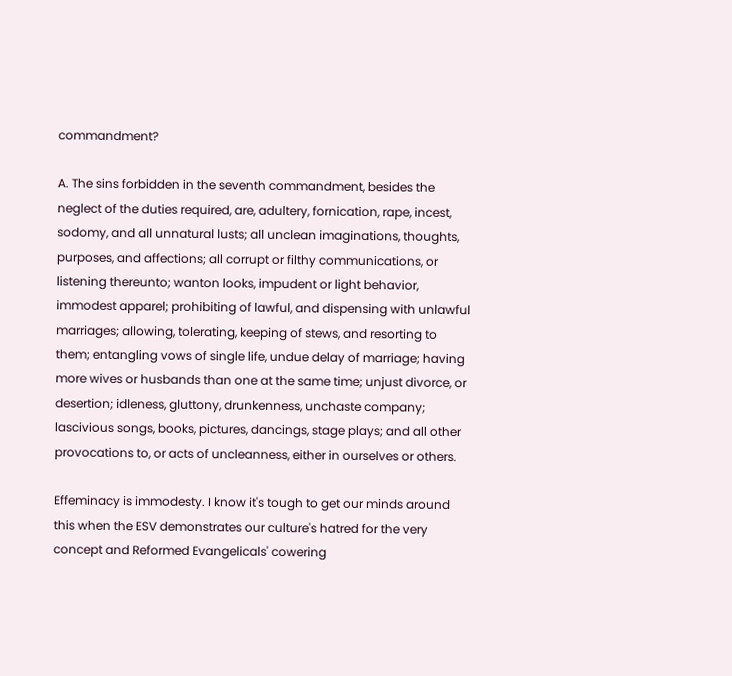commandment?

A. The sins forbidden in the seventh commandment, besides the neglect of the duties required, are, adultery, fornication, rape, incest, sodomy, and all unnatural lusts; all unclean imaginations, thoughts, purposes, and affections; all corrupt or filthy communications, or listening thereunto; wanton looks, impudent or light behavior, immodest apparel; prohibiting of lawful, and dispensing with unlawful marriages; allowing, tolerating, keeping of stews, and resorting to them; entangling vows of single life, undue delay of marriage; having more wives or husbands than one at the same time; unjust divorce, or desertion; idleness, gluttony, drunkenness, unchaste company; lascivious songs, books, pictures, dancings, stage plays; and all other provocations to, or acts of uncleanness, either in ourselves or others.

Effeminacy is immodesty. I know it's tough to get our minds around this when the ESV demonstrates our culture's hatred for the very concept and Reformed Evangelicals' cowering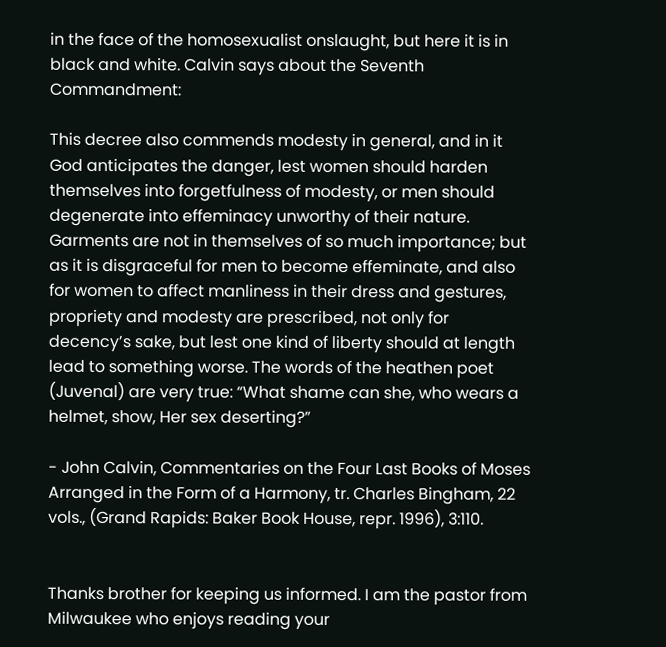in the face of the homosexualist onslaught, but here it is in black and white. Calvin says about the Seventh Commandment:

This decree also commends modesty in general, and in it God anticipates the danger, lest women should harden themselves into forgetfulness of modesty, or men should degenerate into effeminacy unworthy of their nature. Garments are not in themselves of so much importance; but as it is disgraceful for men to become effeminate, and also for women to affect manliness in their dress and gestures, propriety and modesty are prescribed, not only for decency’s sake, but lest one kind of liberty should at length lead to something worse. The words of the heathen poet (Juvenal) are very true: “What shame can she, who wears a helmet, show, Her sex deserting?”

- John Calvin, Commentaries on the Four Last Books of Moses Arranged in the Form of a Harmony, tr. Charles Bingham, 22 vols., (Grand Rapids: Baker Book House, repr. 1996), 3:110.


Thanks brother for keeping us informed. I am the pastor from Milwaukee who enjoys reading your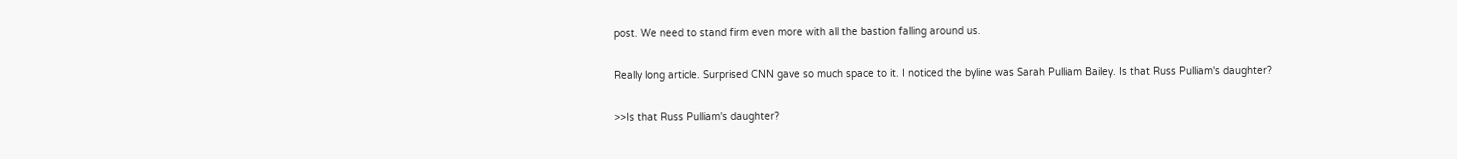post. We need to stand firm even more with all the bastion falling around us.

Really long article. Surprised CNN gave so much space to it. I noticed the byline was Sarah Pulliam Bailey. Is that Russ Pulliam's daughter?

>>Is that Russ Pulliam's daughter?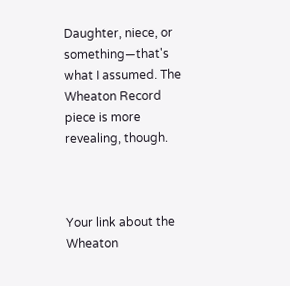Daughter, niece, or something—that's what I assumed. The Wheaton Record piece is more revealing, though.



Your link about the Wheaton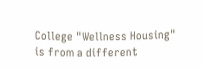College "Wellness Housing" is from a different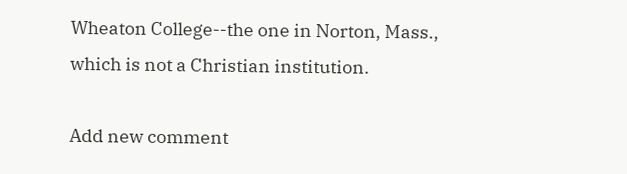Wheaton College--the one in Norton, Mass., which is not a Christian institution.

Add new comment